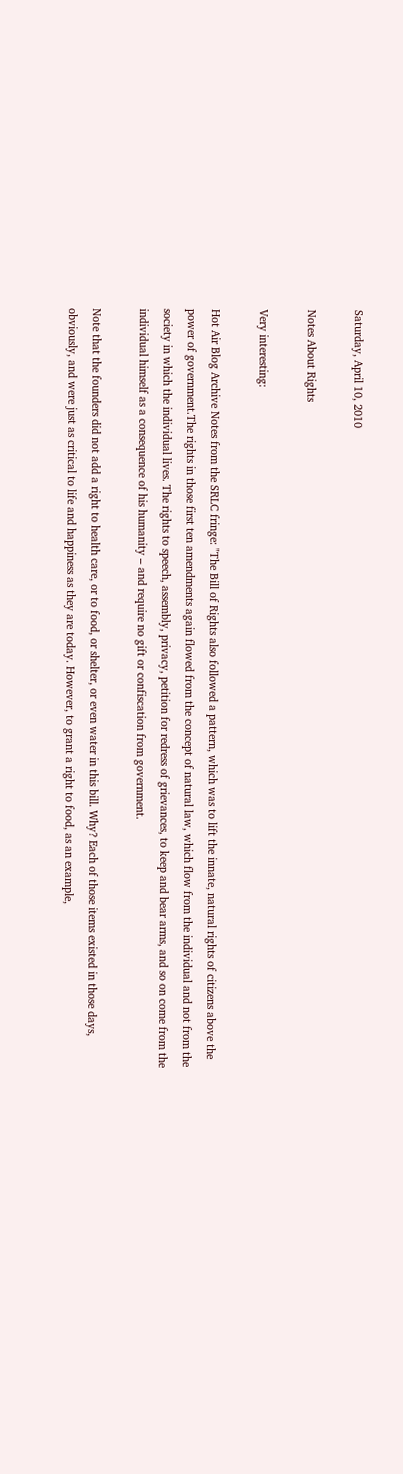Saturday, April 10, 2010

Notes About Rights

Very interesting:

Hot Air Blog Archive Notes from the SRLC fringe: "The Bill of Rights also followed a pattern, which was to lift the innate, natural rights of citizens above the power of government.The rights in those first ten amendments again flowed from the concept of natural law, which flow from the individual and not from the society in which the individual lives. The rights to speech, assembly, privacy, petition for redress of grievances, to keep and bear arms, and so on come from the individual himself as a consequence of his humanity – and require no gift or confiscation from government.

Note that the founders did not add a right to health care, or to food, or shelter, or even water in this bill. Why? Each of those items existed in those days, obviously, and were just as critical to life and happiness as they are today. However, to grant a right to food, as an example,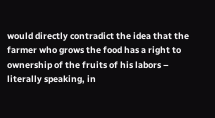would directly contradict the idea that the farmer who grows the food has a right to ownership of the fruits of his labors – literally speaking, in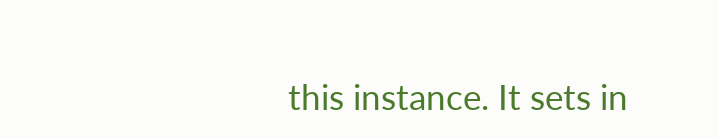this instance. It sets in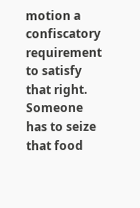motion a confiscatory requirement to satisfy that right. Someone has to seize that food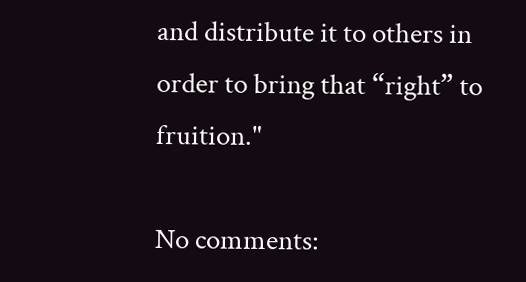and distribute it to others in order to bring that “right” to fruition."

No comments: